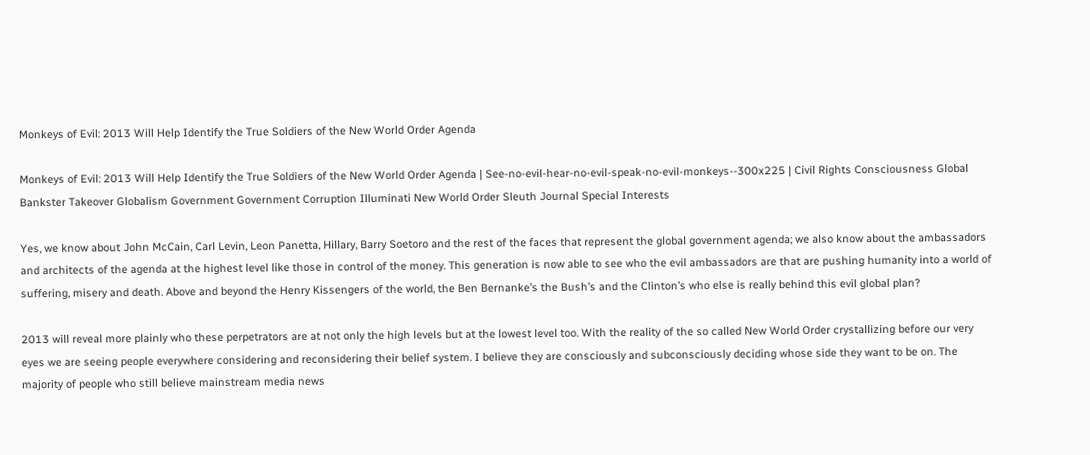Monkeys of Evil: 2013 Will Help Identify the True Soldiers of the New World Order Agenda

Monkeys of Evil: 2013 Will Help Identify the True Soldiers of the New World Order Agenda | See-no-evil-hear-no-evil-speak-no-evil-monkeys--300x225 | Civil Rights Consciousness Global Bankster Takeover Globalism Government Government Corruption Illuminati New World Order Sleuth Journal Special Interests

Yes, we know about John McCain, Carl Levin, Leon Panetta, Hillary, Barry Soetoro and the rest of the faces that represent the global government agenda; we also know about the ambassadors and architects of the agenda at the highest level like those in control of the money. This generation is now able to see who the evil ambassadors are that are pushing humanity into a world of suffering, misery and death. Above and beyond the Henry Kissengers of the world, the Ben Bernanke’s the Bush’s and the Clinton’s who else is really behind this evil global plan?

2013 will reveal more plainly who these perpetrators are at not only the high levels but at the lowest level too. With the reality of the so called New World Order crystallizing before our very eyes we are seeing people everywhere considering and reconsidering their belief system. I believe they are consciously and subconsciously deciding whose side they want to be on. The majority of people who still believe mainstream media news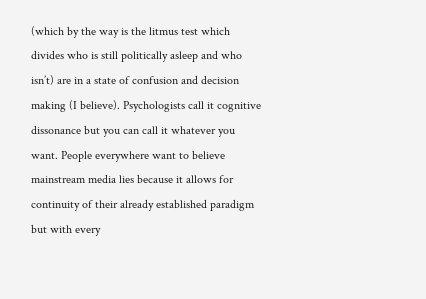(which by the way is the litmus test which divides who is still politically asleep and who isn’t) are in a state of confusion and decision making (I believe). Psychologists call it cognitive dissonance but you can call it whatever you want. People everywhere want to believe mainstream media lies because it allows for continuity of their already established paradigm but with every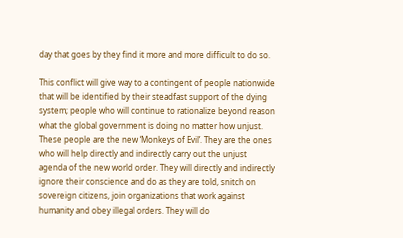day that goes by they find it more and more difficult to do so.

This conflict will give way to a contingent of people nationwide that will be identified by their steadfast support of the dying system; people who will continue to rationalize beyond reason what the global government is doing no matter how unjust. These people are the new ‘Monkeys of Evil’. They are the ones who will help directly and indirectly carry out the unjust agenda of the new world order. They will directly and indirectly ignore their conscience and do as they are told, snitch on sovereign citizens, join organizations that work against humanity and obey illegal orders. They will do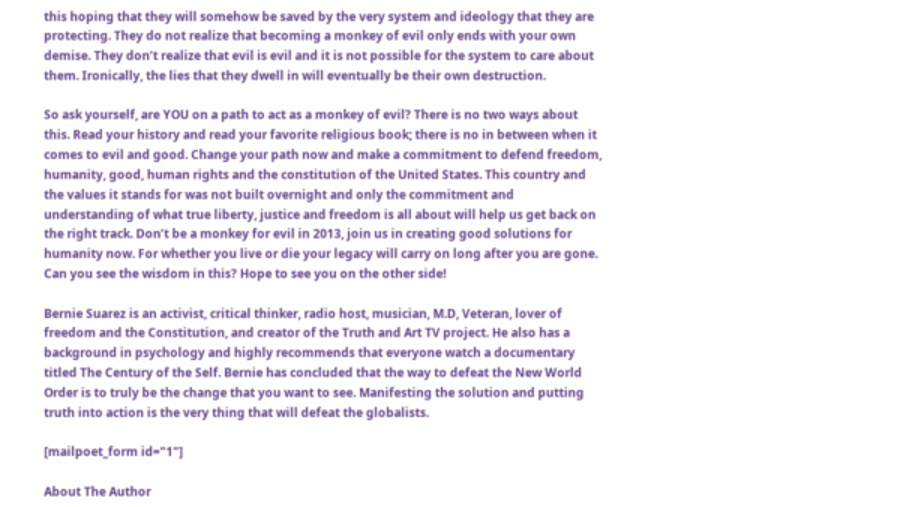this hoping that they will somehow be saved by the very system and ideology that they are protecting. They do not realize that becoming a monkey of evil only ends with your own demise. They don’t realize that evil is evil and it is not possible for the system to care about them. Ironically, the lies that they dwell in will eventually be their own destruction.

So ask yourself, are YOU on a path to act as a monkey of evil? There is no two ways about this. Read your history and read your favorite religious book; there is no in between when it comes to evil and good. Change your path now and make a commitment to defend freedom, humanity, good, human rights and the constitution of the United States. This country and the values it stands for was not built overnight and only the commitment and understanding of what true liberty, justice and freedom is all about will help us get back on the right track. Don’t be a monkey for evil in 2013, join us in creating good solutions for humanity now. For whether you live or die your legacy will carry on long after you are gone. Can you see the wisdom in this? Hope to see you on the other side!

Bernie Suarez is an activist, critical thinker, radio host, musician, M.D, Veteran, lover of freedom and the Constitution, and creator of the Truth and Art TV project. He also has a background in psychology and highly recommends that everyone watch a documentary titled The Century of the Self. Bernie has concluded that the way to defeat the New World Order is to truly be the change that you want to see. Manifesting the solution and putting truth into action is the very thing that will defeat the globalists.

[mailpoet_form id="1"]

About The Author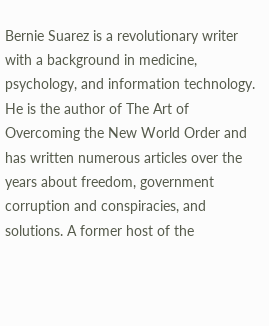Bernie Suarez is a revolutionary writer with a background in medicine, psychology, and information technology. He is the author of The Art of Overcoming the New World Order and has written numerous articles over the years about freedom, government corruption and conspiracies, and solutions. A former host of the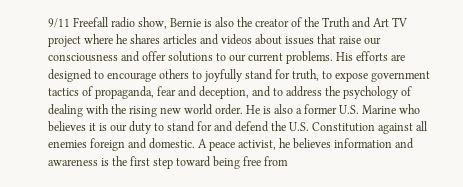9/11 Freefall radio show, Bernie is also the creator of the Truth and Art TV project where he shares articles and videos about issues that raise our consciousness and offer solutions to our current problems. His efforts are designed to encourage others to joyfully stand for truth, to expose government tactics of propaganda, fear and deception, and to address the psychology of dealing with the rising new world order. He is also a former U.S. Marine who believes it is our duty to stand for and defend the U.S. Constitution against all enemies foreign and domestic. A peace activist, he believes information and awareness is the first step toward being free from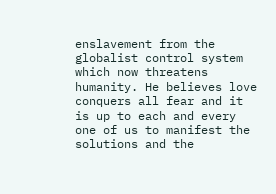enslavement from the globalist control system which now threatens humanity. He believes love conquers all fear and it is up to each and every one of us to manifest the solutions and the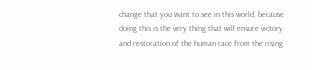change that you want to see in this world, because doing this is the very thing that will ensure victory and restoration of the human race from the rising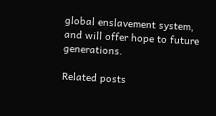global enslavement system, and will offer hope to future generations.

Related posts